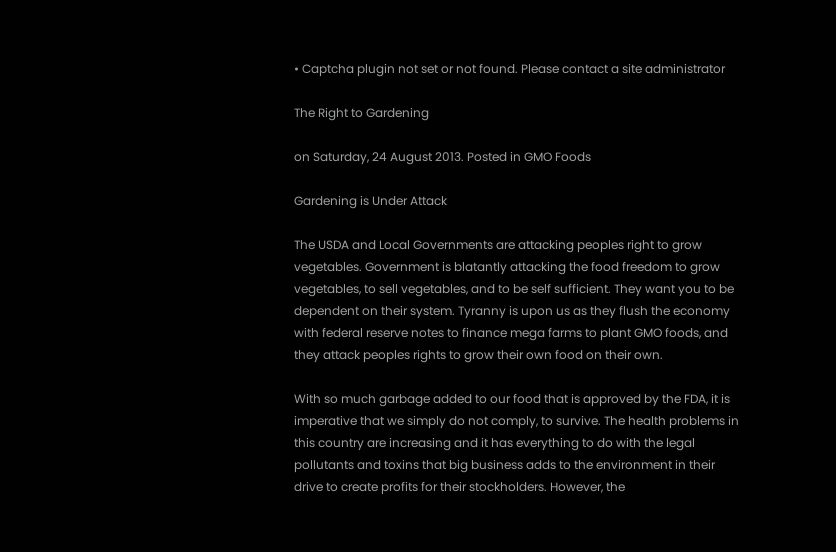• Captcha plugin not set or not found. Please contact a site administrator

The Right to Gardening

on Saturday, 24 August 2013. Posted in GMO Foods

Gardening is Under Attack

The USDA and Local Governments are attacking peoples right to grow vegetables. Government is blatantly attacking the food freedom to grow vegetables, to sell vegetables, and to be self sufficient. They want you to be dependent on their system. Tyranny is upon us as they flush the economy with federal reserve notes to finance mega farms to plant GMO foods, and they attack peoples rights to grow their own food on their own.

With so much garbage added to our food that is approved by the FDA, it is imperative that we simply do not comply, to survive. The health problems in this country are increasing and it has everything to do with the legal pollutants and toxins that big business adds to the environment in their drive to create profits for their stockholders. However, the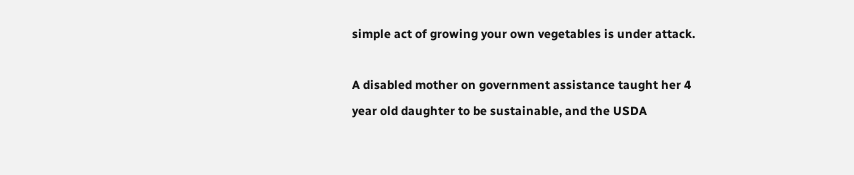simple act of growing your own vegetables is under attack.

A disabled mother on government assistance taught her 4 year old daughter to be sustainable, and the USDA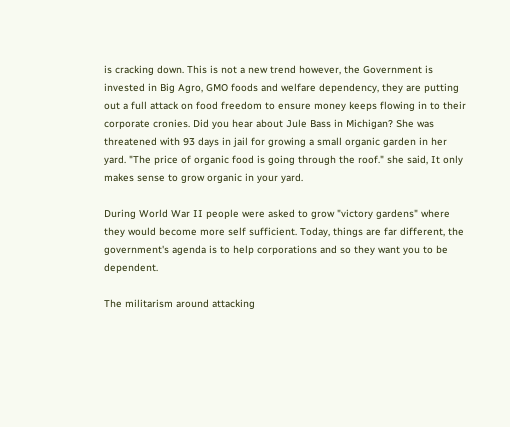is cracking down. This is not a new trend however, the Government is invested in Big Agro, GMO foods and welfare dependency, they are putting out a full attack on food freedom to ensure money keeps flowing in to their corporate cronies. Did you hear about Jule Bass in Michigan? She was threatened with 93 days in jail for growing a small organic garden in her yard. "The price of organic food is going through the roof." she said, It only makes sense to grow organic in your yard.

During World War II people were asked to grow "victory gardens" where they would become more self sufficient. Today, things are far different, the government's agenda is to help corporations and so they want you to be dependent.

The militarism around attacking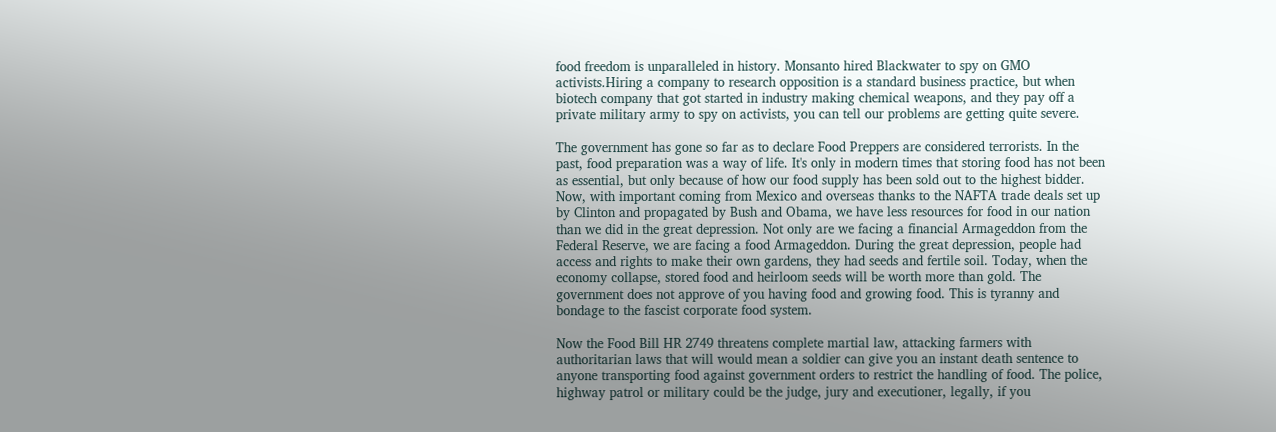food freedom is unparalleled in history. Monsanto hired Blackwater to spy on GMO activists.Hiring a company to research opposition is a standard business practice, but when biotech company that got started in industry making chemical weapons, and they pay off a private military army to spy on activists, you can tell our problems are getting quite severe.

The government has gone so far as to declare Food Preppers are considered terrorists. In the past, food preparation was a way of life. It's only in modern times that storing food has not been as essential, but only because of how our food supply has been sold out to the highest bidder. Now, with important coming from Mexico and overseas thanks to the NAFTA trade deals set up by Clinton and propagated by Bush and Obama, we have less resources for food in our nation than we did in the great depression. Not only are we facing a financial Armageddon from the Federal Reserve, we are facing a food Armageddon. During the great depression, people had access and rights to make their own gardens, they had seeds and fertile soil. Today, when the economy collapse, stored food and heirloom seeds will be worth more than gold. The government does not approve of you having food and growing food. This is tyranny and bondage to the fascist corporate food system.

Now the Food Bill HR 2749 threatens complete martial law, attacking farmers with authoritarian laws that will would mean a soldier can give you an instant death sentence to anyone transporting food against government orders to restrict the handling of food. The police, highway patrol or military could be the judge, jury and executioner, legally, if you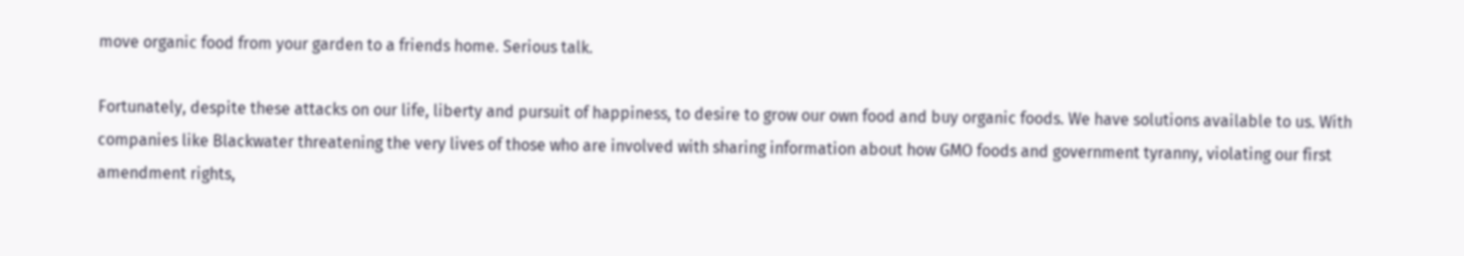move organic food from your garden to a friends home. Serious talk.

Fortunately, despite these attacks on our life, liberty and pursuit of happiness, to desire to grow our own food and buy organic foods. We have solutions available to us. With companies like Blackwater threatening the very lives of those who are involved with sharing information about how GMO foods and government tyranny, violating our first amendment rights,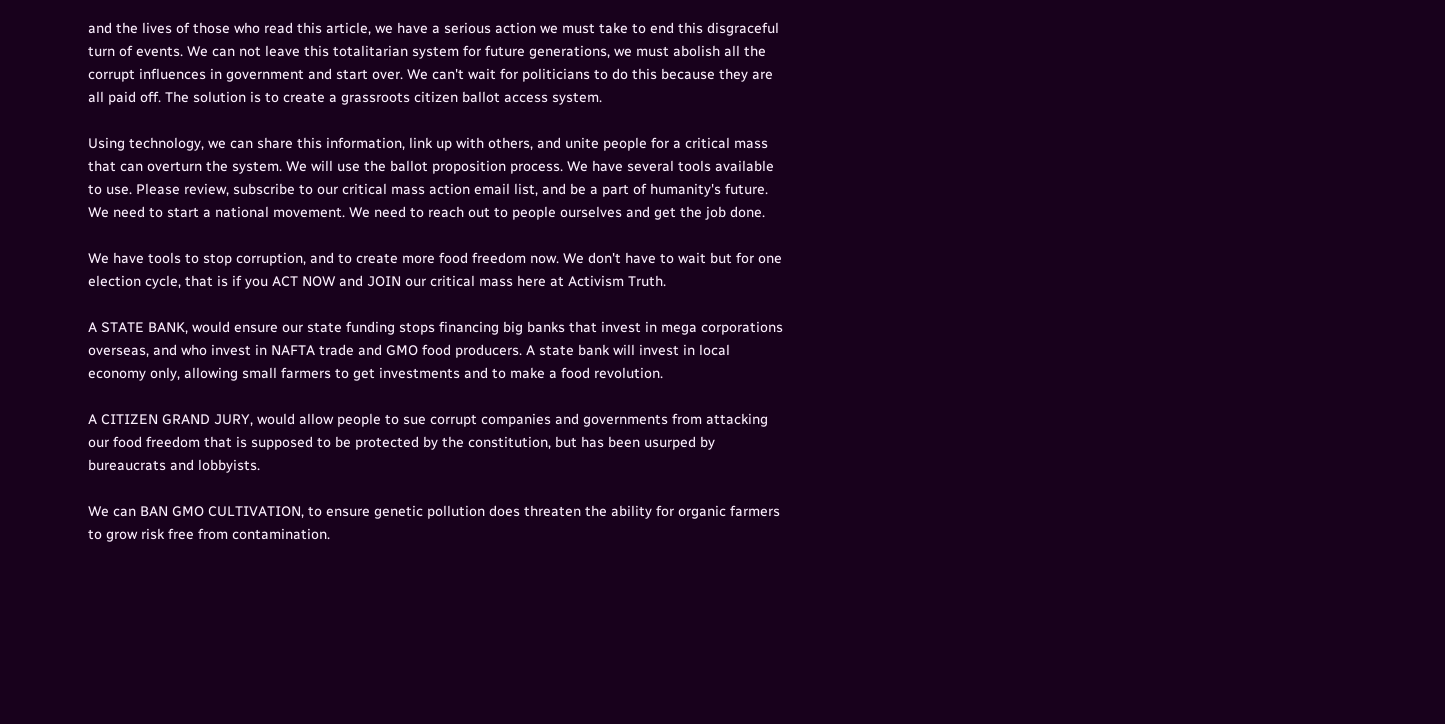and the lives of those who read this article, we have a serious action we must take to end this disgraceful turn of events. We can not leave this totalitarian system for future generations, we must abolish all the corrupt influences in government and start over. We can't wait for politicians to do this because they are all paid off. The solution is to create a grassroots citizen ballot access system.

Using technology, we can share this information, link up with others, and unite people for a critical mass that can overturn the system. We will use the ballot proposition process. We have several tools available to use. Please review, subscribe to our critical mass action email list, and be a part of humanity's future. We need to start a national movement. We need to reach out to people ourselves and get the job done.

We have tools to stop corruption, and to create more food freedom now. We don't have to wait but for one election cycle, that is if you ACT NOW and JOIN our critical mass here at Activism Truth.

A STATE BANK, would ensure our state funding stops financing big banks that invest in mega corporations overseas, and who invest in NAFTA trade and GMO food producers. A state bank will invest in local economy only, allowing small farmers to get investments and to make a food revolution.

A CITIZEN GRAND JURY, would allow people to sue corrupt companies and governments from attacking our food freedom that is supposed to be protected by the constitution, but has been usurped by bureaucrats and lobbyists.

We can BAN GMO CULTIVATION, to ensure genetic pollution does threaten the ability for organic farmers to grow risk free from contamination.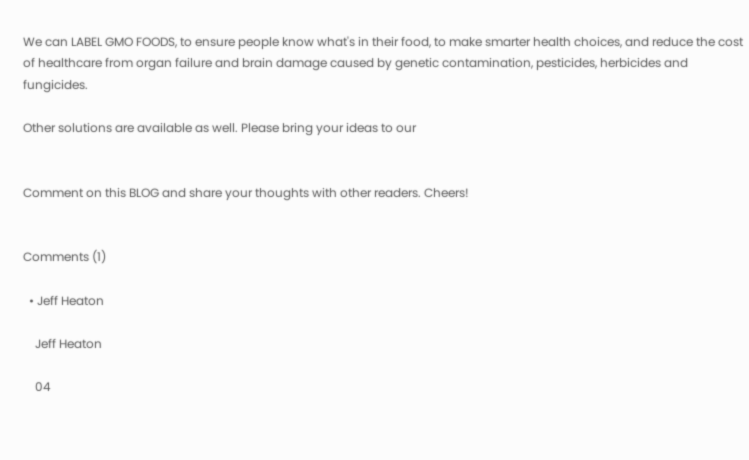We can LABEL GMO FOODS, to ensure people know what's in their food, to make smarter health choices, and reduce the cost of healthcare from organ failure and brain damage caused by genetic contamination, pesticides, herbicides and fungicides.

Other solutions are available as well. Please bring your ideas to our


Comment on this BLOG and share your thoughts with other readers. Cheers!


Comments (1)

  • Jeff Heaton

    Jeff Heaton

    04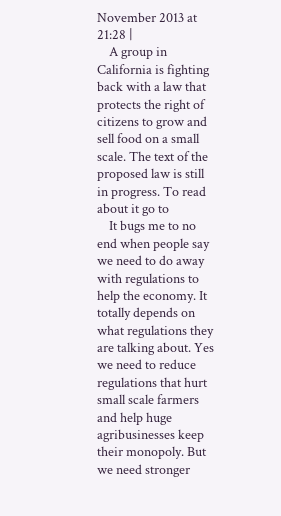November 2013 at 21:28 |
    A group in California is fighting back with a law that protects the right of citizens to grow and sell food on a small scale. The text of the proposed law is still in progress. To read about it go to
    It bugs me to no end when people say we need to do away with regulations to help the economy. It totally depends on what regulations they are talking about. Yes we need to reduce regulations that hurt small scale farmers and help huge agribusinesses keep their monopoly. But we need stronger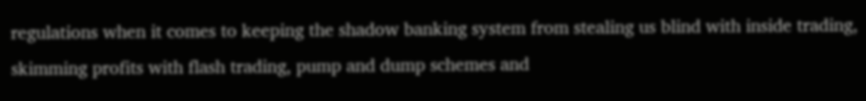regulations when it comes to keeping the shadow banking system from stealing us blind with inside trading, skimming profits with flash trading, pump and dump schemes and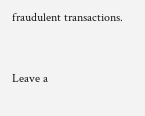fraudulent transactions.


Leave a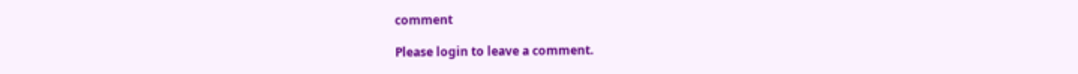comment

Please login to leave a comment.